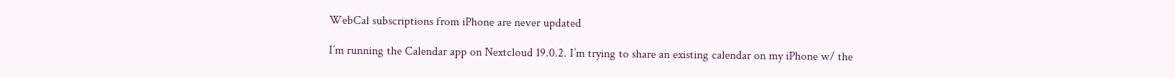WebCal subscriptions from iPhone are never updated

I’m running the Calendar app on Nextcloud 19.0.2. I’m trying to share an existing calendar on my iPhone w/ the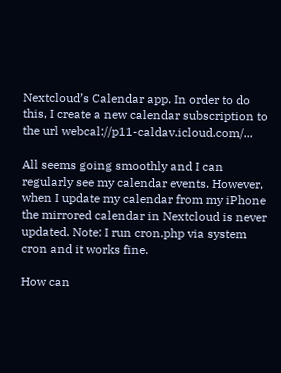Nextcloud’s Calendar app. In order to do this, I create a new calendar subscription to the url webcal://p11-caldav.icloud.com/...

All seems going smoothly and I can regularly see my calendar events. However, when I update my calendar from my iPhone the mirrored calendar in Nextcloud is never updated. Note: I run cron.php via system cron and it works fine.

How can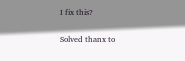I fix this?

Solved thanx to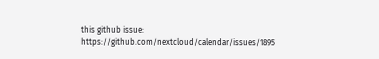this github issue: https://github.com/nextcloud/calendar/issues/1895